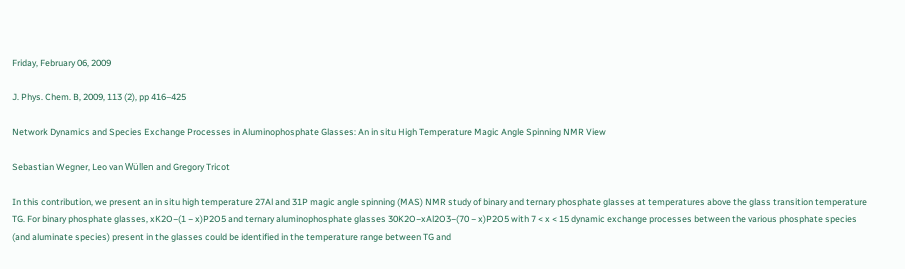Friday, February 06, 2009

J. Phys. Chem. B, 2009, 113 (2), pp 416–425

Network Dynamics and Species Exchange Processes in Aluminophosphate Glasses: An in situ High Temperature Magic Angle Spinning NMR View

Sebastian Wegner, Leo van Wüllen and Gregory Tricot

In this contribution, we present an in situ high temperature 27Al and 31P magic angle spinning (MAS) NMR study of binary and ternary phosphate glasses at temperatures above the glass transition temperature TG. For binary phosphate glasses, xK2O−(1 − x)P2O5 and ternary aluminophosphate glasses 30K2O−xAl2O3−(70 − x)P2O5 with 7 < x < 15 dynamic exchange processes between the various phosphate species (and aluminate species) present in the glasses could be identified in the temperature range between TG and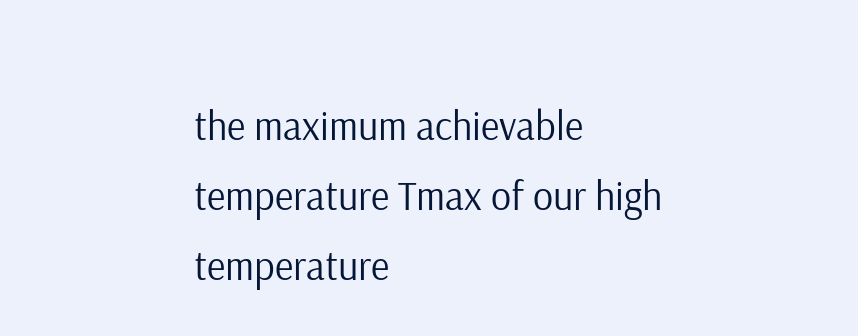the maximum achievable temperature Tmax of our high temperature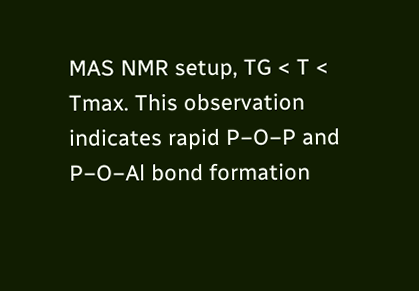MAS NMR setup, TG < T < Tmax. This observation indicates rapid P−O−P and P−O−Al bond formation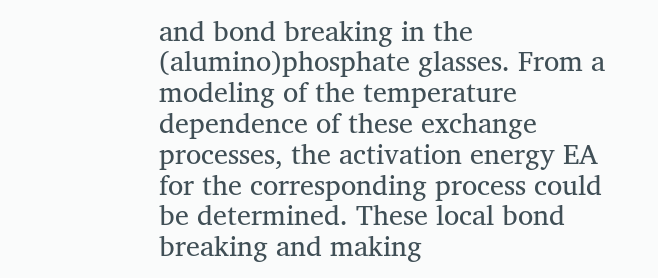and bond breaking in the (alumino)phosphate glasses. From a modeling of the temperature dependence of these exchange processes, the activation energy EA for the corresponding process could be determined. These local bond breaking and making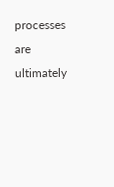processes are ultimately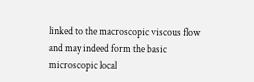linked to the macroscopic viscous flow and may indeed form the basic microscopic local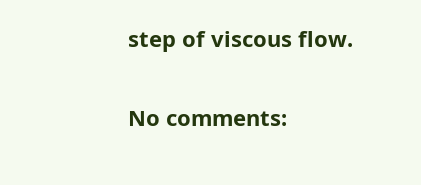step of viscous flow.

No comments: